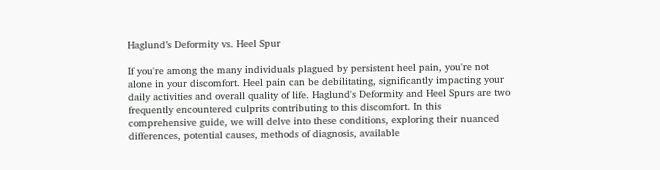Haglund’s Deformity vs. Heel Spur

If you're among the many individuals plagued by persistent heel pain, you're not alone in your discomfort. Heel pain can be debilitating, significantly impacting your daily activities and overall quality of life. Haglund's Deformity and Heel Spurs are two frequently encountered culprits contributing to this discomfort. In this comprehensive guide, we will delve into these conditions, exploring their nuanced differences, potential causes, methods of diagnosis, available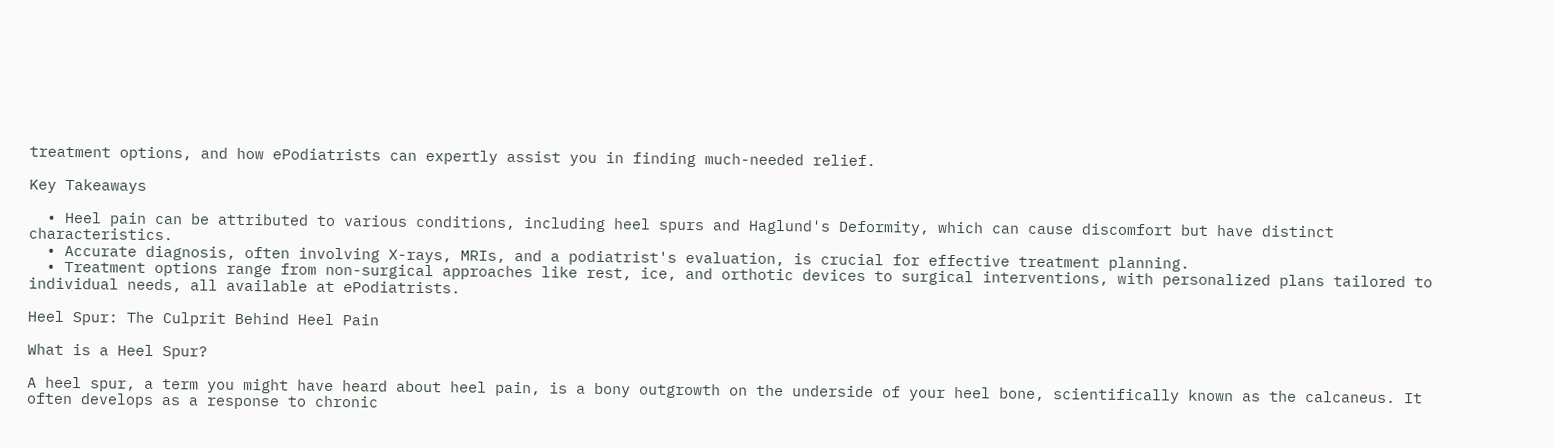treatment options, and how ePodiatrists can expertly assist you in finding much-needed relief.

Key Takeaways

  • Heel pain can be attributed to various conditions, including heel spurs and Haglund's Deformity, which can cause discomfort but have distinct characteristics.
  • Accurate diagnosis, often involving X-rays, MRIs, and a podiatrist's evaluation, is crucial for effective treatment planning.
  • Treatment options range from non-surgical approaches like rest, ice, and orthotic devices to surgical interventions, with personalized plans tailored to individual needs, all available at ePodiatrists.

Heel Spur: The Culprit Behind Heel Pain

What is a Heel Spur?

A heel spur, a term you might have heard about heel pain, is a bony outgrowth on the underside of your heel bone, scientifically known as the calcaneus. It often develops as a response to chronic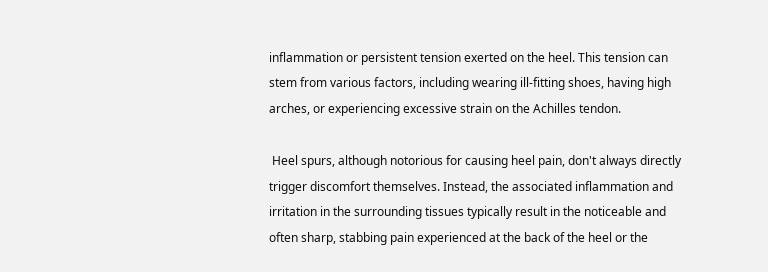inflammation or persistent tension exerted on the heel. This tension can stem from various factors, including wearing ill-fitting shoes, having high arches, or experiencing excessive strain on the Achilles tendon.

 Heel spurs, although notorious for causing heel pain, don't always directly trigger discomfort themselves. Instead, the associated inflammation and irritation in the surrounding tissues typically result in the noticeable and often sharp, stabbing pain experienced at the back of the heel or the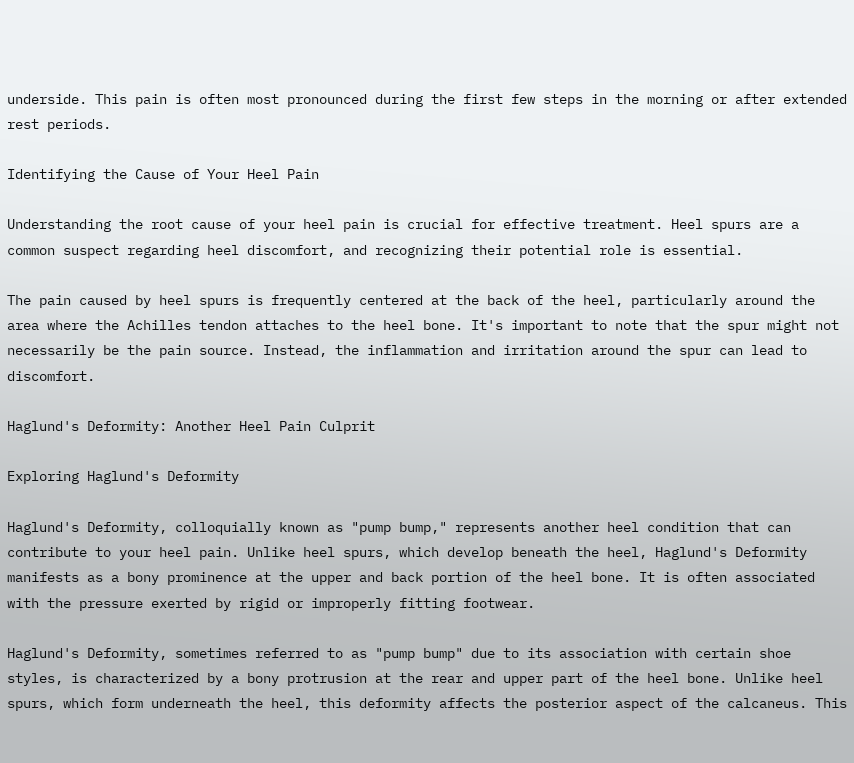underside. This pain is often most pronounced during the first few steps in the morning or after extended rest periods.

Identifying the Cause of Your Heel Pain

Understanding the root cause of your heel pain is crucial for effective treatment. Heel spurs are a common suspect regarding heel discomfort, and recognizing their potential role is essential.

The pain caused by heel spurs is frequently centered at the back of the heel, particularly around the area where the Achilles tendon attaches to the heel bone. It's important to note that the spur might not necessarily be the pain source. Instead, the inflammation and irritation around the spur can lead to discomfort.

Haglund's Deformity: Another Heel Pain Culprit

Exploring Haglund's Deformity

Haglund's Deformity, colloquially known as "pump bump," represents another heel condition that can contribute to your heel pain. Unlike heel spurs, which develop beneath the heel, Haglund's Deformity manifests as a bony prominence at the upper and back portion of the heel bone. It is often associated with the pressure exerted by rigid or improperly fitting footwear.

Haglund's Deformity, sometimes referred to as "pump bump" due to its association with certain shoe styles, is characterized by a bony protrusion at the rear and upper part of the heel bone. Unlike heel spurs, which form underneath the heel, this deformity affects the posterior aspect of the calcaneus. This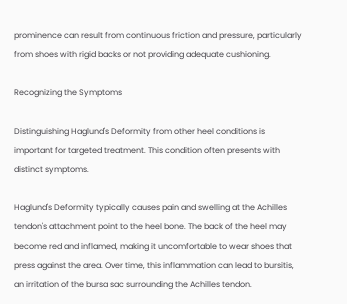prominence can result from continuous friction and pressure, particularly from shoes with rigid backs or not providing adequate cushioning.

Recognizing the Symptoms

Distinguishing Haglund's Deformity from other heel conditions is important for targeted treatment. This condition often presents with distinct symptoms.

Haglund's Deformity typically causes pain and swelling at the Achilles tendon's attachment point to the heel bone. The back of the heel may become red and inflamed, making it uncomfortable to wear shoes that press against the area. Over time, this inflammation can lead to bursitis, an irritation of the bursa sac surrounding the Achilles tendon.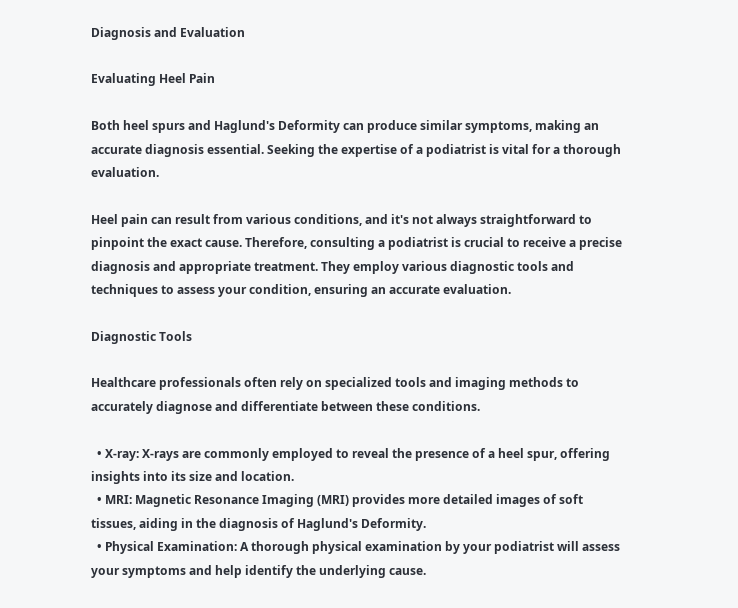Diagnosis and Evaluation

Evaluating Heel Pain

Both heel spurs and Haglund's Deformity can produce similar symptoms, making an accurate diagnosis essential. Seeking the expertise of a podiatrist is vital for a thorough evaluation.

Heel pain can result from various conditions, and it's not always straightforward to pinpoint the exact cause. Therefore, consulting a podiatrist is crucial to receive a precise diagnosis and appropriate treatment. They employ various diagnostic tools and techniques to assess your condition, ensuring an accurate evaluation.

Diagnostic Tools

Healthcare professionals often rely on specialized tools and imaging methods to accurately diagnose and differentiate between these conditions.

  • X-ray: X-rays are commonly employed to reveal the presence of a heel spur, offering insights into its size and location.
  • MRI: Magnetic Resonance Imaging (MRI) provides more detailed images of soft tissues, aiding in the diagnosis of Haglund's Deformity.
  • Physical Examination: A thorough physical examination by your podiatrist will assess your symptoms and help identify the underlying cause.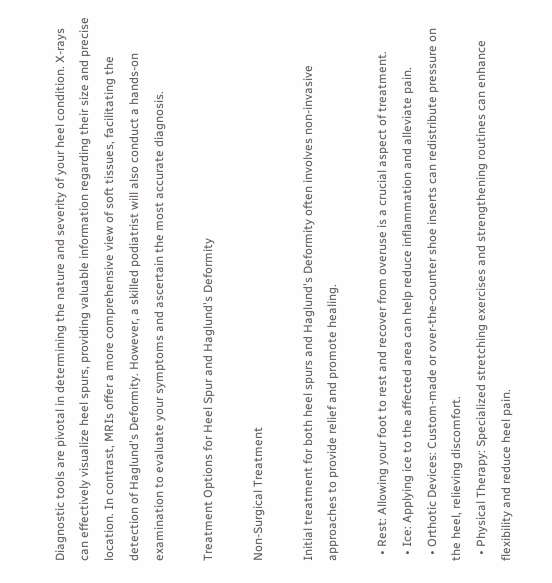Diagnostic tools are pivotal in determining the nature and severity of your heel condition. X-rays can effectively visualize heel spurs, providing valuable information regarding their size and precise location. In contrast, MRIs offer a more comprehensive view of soft tissues, facilitating the detection of Haglund's Deformity. However, a skilled podiatrist will also conduct a hands-on examination to evaluate your symptoms and ascertain the most accurate diagnosis.

Treatment Options for Heel Spur and Haglund's Deformity

Non-Surgical Treatment

Initial treatment for both heel spurs and Haglund's Deformity often involves non-invasive approaches to provide relief and promote healing.

  • Rest: Allowing your foot to rest and recover from overuse is a crucial aspect of treatment.
  • Ice: Applying ice to the affected area can help reduce inflammation and alleviate pain.
  • Orthotic Devices: Custom-made or over-the-counter shoe inserts can redistribute pressure on the heel, relieving discomfort.
  • Physical Therapy: Specialized stretching exercises and strengthening routines can enhance flexibility and reduce heel pain.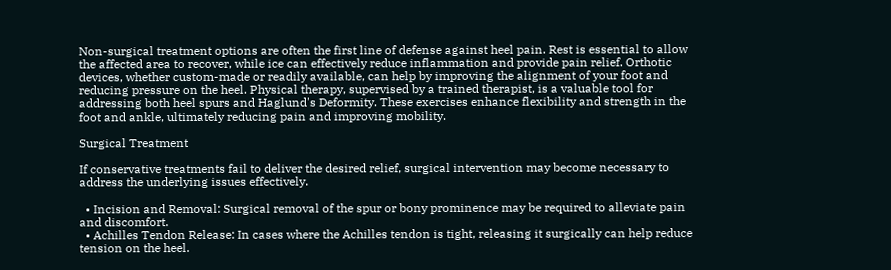Non-surgical treatment options are often the first line of defense against heel pain. Rest is essential to allow the affected area to recover, while ice can effectively reduce inflammation and provide pain relief. Orthotic devices, whether custom-made or readily available, can help by improving the alignment of your foot and reducing pressure on the heel. Physical therapy, supervised by a trained therapist, is a valuable tool for addressing both heel spurs and Haglund's Deformity. These exercises enhance flexibility and strength in the foot and ankle, ultimately reducing pain and improving mobility.

Surgical Treatment

If conservative treatments fail to deliver the desired relief, surgical intervention may become necessary to address the underlying issues effectively.

  • Incision and Removal: Surgical removal of the spur or bony prominence may be required to alleviate pain and discomfort.
  • Achilles Tendon Release: In cases where the Achilles tendon is tight, releasing it surgically can help reduce tension on the heel.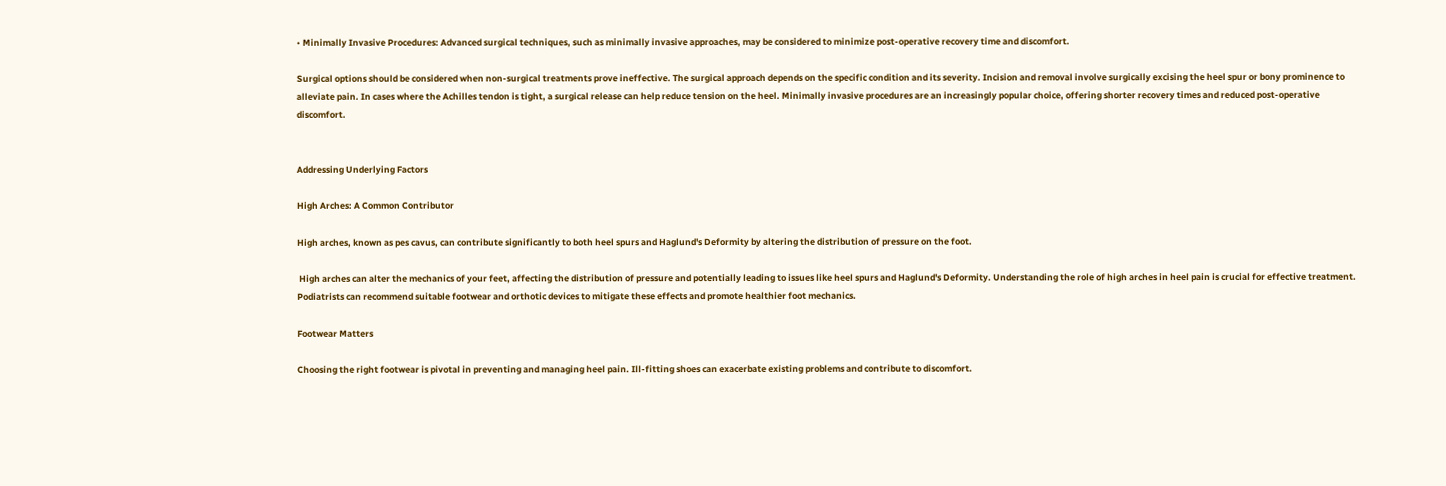• Minimally Invasive Procedures: Advanced surgical techniques, such as minimally invasive approaches, may be considered to minimize post-operative recovery time and discomfort.

Surgical options should be considered when non-surgical treatments prove ineffective. The surgical approach depends on the specific condition and its severity. Incision and removal involve surgically excising the heel spur or bony prominence to alleviate pain. In cases where the Achilles tendon is tight, a surgical release can help reduce tension on the heel. Minimally invasive procedures are an increasingly popular choice, offering shorter recovery times and reduced post-operative discomfort.


Addressing Underlying Factors

High Arches: A Common Contributor

High arches, known as pes cavus, can contribute significantly to both heel spurs and Haglund's Deformity by altering the distribution of pressure on the foot.

 High arches can alter the mechanics of your feet, affecting the distribution of pressure and potentially leading to issues like heel spurs and Haglund's Deformity. Understanding the role of high arches in heel pain is crucial for effective treatment. Podiatrists can recommend suitable footwear and orthotic devices to mitigate these effects and promote healthier foot mechanics.

Footwear Matters

Choosing the right footwear is pivotal in preventing and managing heel pain. Ill-fitting shoes can exacerbate existing problems and contribute to discomfort.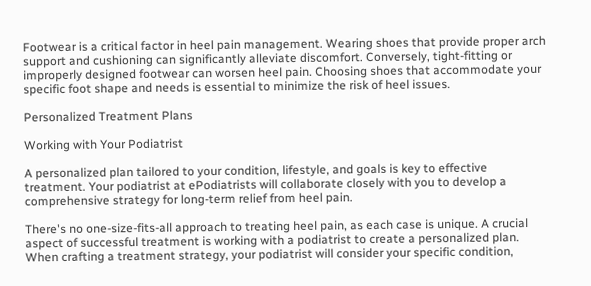Footwear is a critical factor in heel pain management. Wearing shoes that provide proper arch support and cushioning can significantly alleviate discomfort. Conversely, tight-fitting or improperly designed footwear can worsen heel pain. Choosing shoes that accommodate your specific foot shape and needs is essential to minimize the risk of heel issues.

Personalized Treatment Plans

Working with Your Podiatrist

A personalized plan tailored to your condition, lifestyle, and goals is key to effective treatment. Your podiatrist at ePodiatrists will collaborate closely with you to develop a comprehensive strategy for long-term relief from heel pain.

There's no one-size-fits-all approach to treating heel pain, as each case is unique. A crucial aspect of successful treatment is working with a podiatrist to create a personalized plan. When crafting a treatment strategy, your podiatrist will consider your specific condition,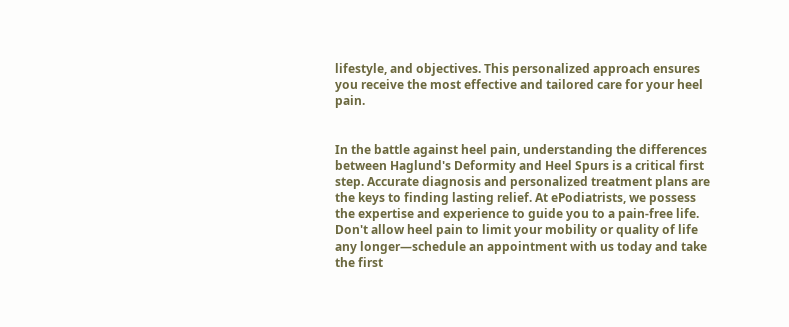lifestyle, and objectives. This personalized approach ensures you receive the most effective and tailored care for your heel pain.


In the battle against heel pain, understanding the differences between Haglund's Deformity and Heel Spurs is a critical first step. Accurate diagnosis and personalized treatment plans are the keys to finding lasting relief. At ePodiatrists, we possess the expertise and experience to guide you to a pain-free life. Don't allow heel pain to limit your mobility or quality of life any longer—schedule an appointment with us today and take the first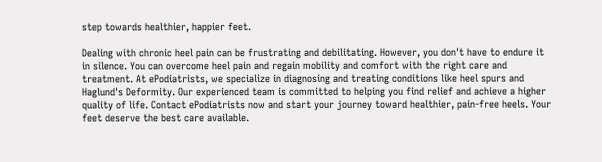step towards healthier, happier feet.

Dealing with chronic heel pain can be frustrating and debilitating. However, you don't have to endure it in silence. You can overcome heel pain and regain mobility and comfort with the right care and treatment. At ePodiatrists, we specialize in diagnosing and treating conditions like heel spurs and Haglund's Deformity. Our experienced team is committed to helping you find relief and achieve a higher quality of life. Contact ePodiatrists now and start your journey toward healthier, pain-free heels. Your feet deserve the best care available.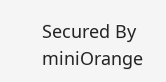Secured By miniOrange